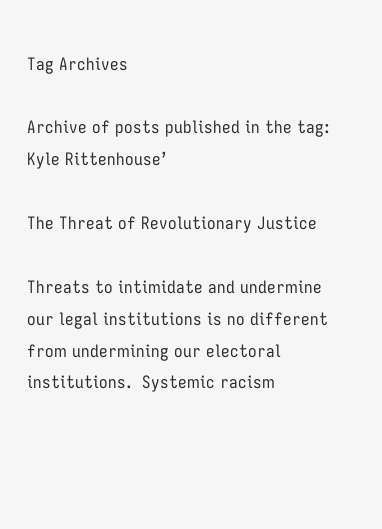Tag Archives

Archive of posts published in the tag: Kyle Rittenhouse’

The Threat of Revolutionary Justice

Threats to intimidate and undermine our legal institutions is no different from undermining our electoral institutions.  Systemic racism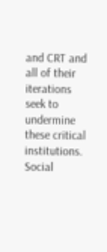and CRT and all of their iterations seek to undermine these critical institutions.  Social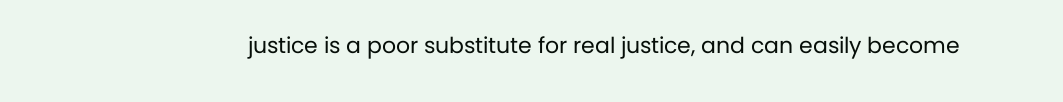justice is a poor substitute for real justice, and can easily become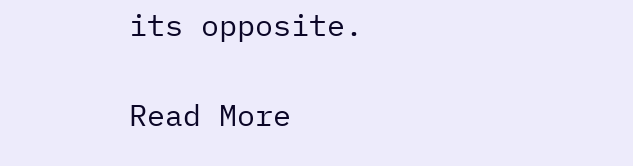its opposite.

Read More